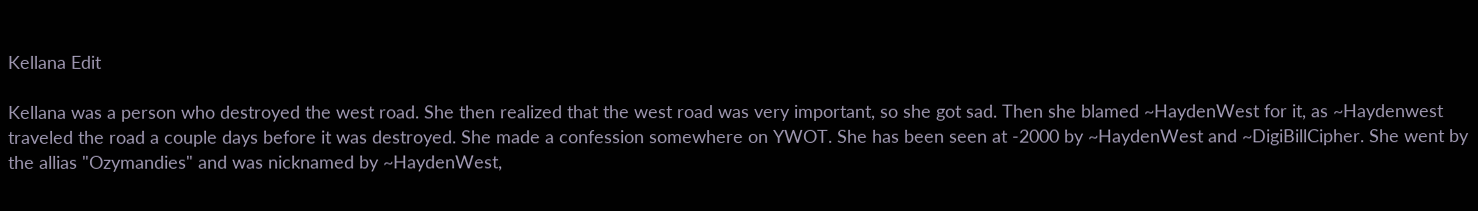Kellana Edit

Kellana was a person who destroyed the west road. She then realized that the west road was very important, so she got sad. Then she blamed ~HaydenWest for it, as ~Haydenwest traveled the road a couple days before it was destroyed. She made a confession somewhere on YWOT. She has been seen at -2000 by ~HaydenWest and ~DigiBillCipher. She went by the allias "Ozymandies" and was nicknamed by ~HaydenWest,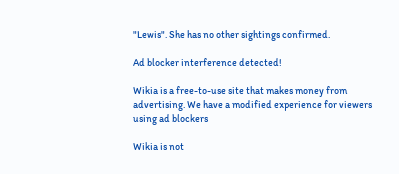"Lewis". She has no other sightings confirmed.

Ad blocker interference detected!

Wikia is a free-to-use site that makes money from advertising. We have a modified experience for viewers using ad blockers

Wikia is not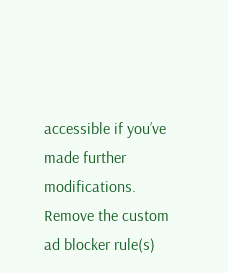accessible if you’ve made further modifications. Remove the custom ad blocker rule(s)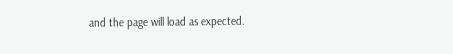and the page will load as expected.